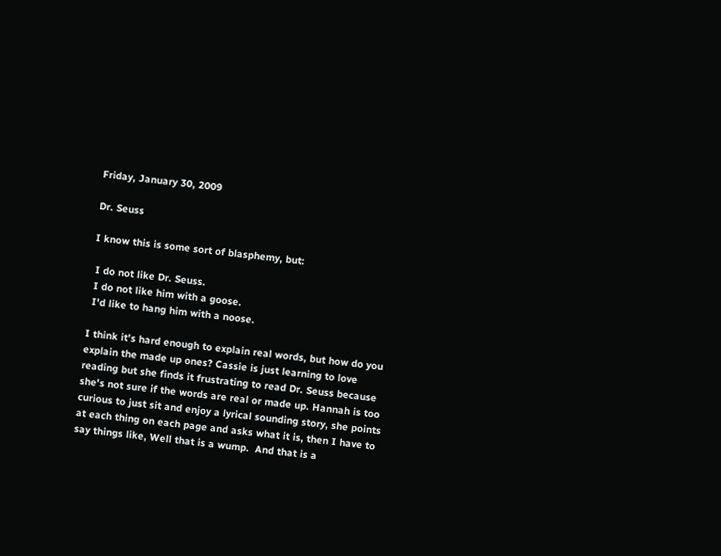Friday, January 30, 2009

Dr. Seuss

I know this is some sort of blasphemy, but:

 I do not like Dr. Seuss.
 I do not like him with a goose.
 I'd like to hang him with a noose.

I think it's hard enough to explain real words, but how do you explain the made up ones? Cassie is just learning to love reading but she finds it frustrating to read Dr. Seuss because she's not sure if the words are real or made up. Hannah is too curious to just sit and enjoy a lyrical sounding story, she points at each thing on each page and asks what it is, then I have to say things like, Well that is a wump.  And that is a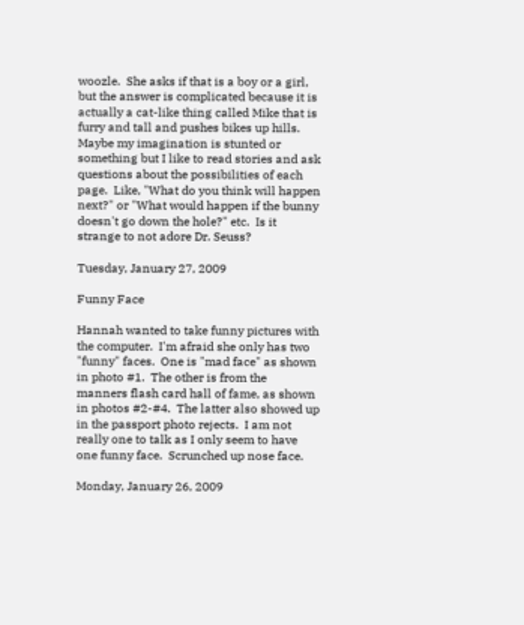woozle.  She asks if that is a boy or a girl, but the answer is complicated because it is actually a cat-like thing called Mike that is furry and tall and pushes bikes up hills.  Maybe my imagination is stunted or something but I like to read stories and ask questions about the possibilities of each page.  Like, "What do you think will happen next?" or "What would happen if the bunny doesn't go down the hole?" etc.  Is it strange to not adore Dr. Seuss?

Tuesday, January 27, 2009

Funny Face

Hannah wanted to take funny pictures with the computer.  I'm afraid she only has two "funny" faces.  One is "mad face" as shown in photo #1.  The other is from the manners flash card hall of fame, as shown in photos #2-#4.  The latter also showed up in the passport photo rejects.  I am not really one to talk as I only seem to have one funny face.  Scrunched up nose face.

Monday, January 26, 2009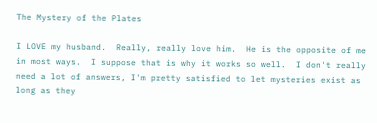The Mystery of the Plates

I LOVE my husband.  Really, really love him.  He is the opposite of me in most ways.  I suppose that is why it works so well.  I don't really need a lot of answers, I'm pretty satisfied to let mysteries exist as long as they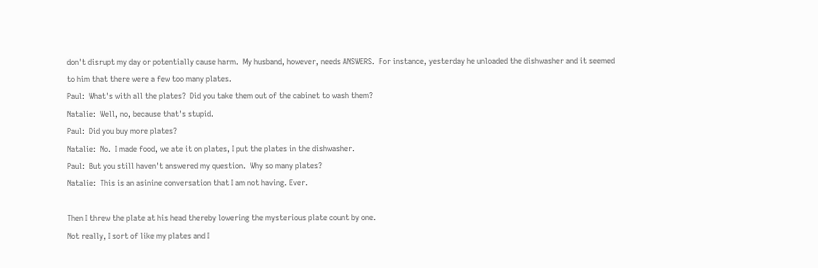don't disrupt my day or potentially cause harm.  My husband, however, needs ANSWERS.  For instance, yesterday he unloaded the dishwasher and it seemed to him that there were a few too many plates.
Paul:  What's with all the plates?  Did you take them out of the cabinet to wash them?
Natalie:  Well, no, because that's stupid.
Paul:  Did you buy more plates?
Natalie:  No.  I made food, we ate it on plates, I put the plates in the dishwasher.
Paul:  But you still haven't answered my question.  Why so many plates?
Natalie:  This is an asinine conversation that I am not having. Ever.

Then I threw the plate at his head thereby lowering the mysterious plate count by one.
Not really, I sort of like my plates and I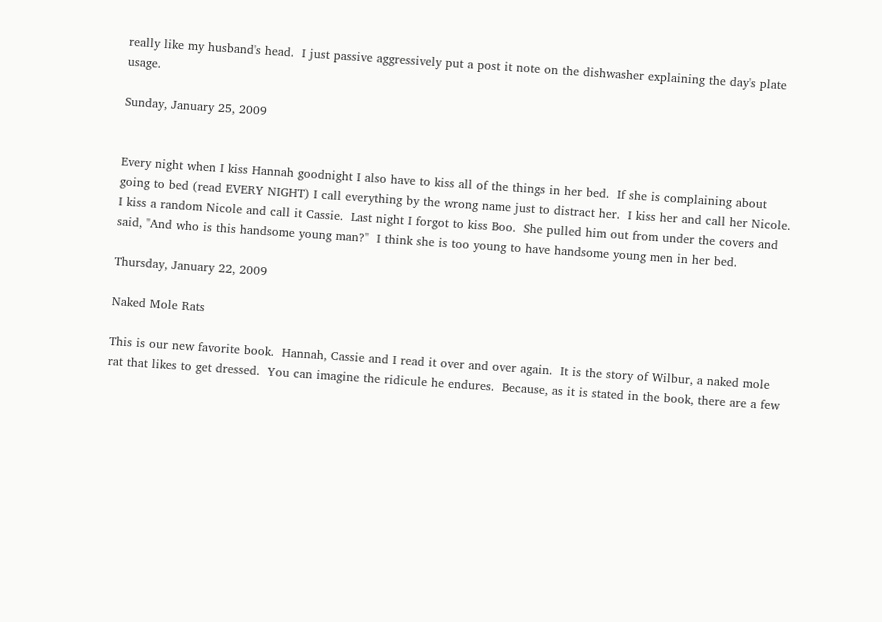really like my husband's head.  I just passive aggressively put a post it note on the dishwasher explaining the day's plate usage.

Sunday, January 25, 2009


Every night when I kiss Hannah goodnight I also have to kiss all of the things in her bed.  If she is complaining about going to bed (read EVERY NIGHT) I call everything by the wrong name just to distract her.  I kiss her and call her Nicole.  I kiss a random Nicole and call it Cassie.  Last night I forgot to kiss Boo.  She pulled him out from under the covers and said, "And who is this handsome young man?"  I think she is too young to have handsome young men in her bed.

Thursday, January 22, 2009

Naked Mole Rats

This is our new favorite book.  Hannah, Cassie and I read it over and over again.  It is the story of Wilbur, a naked mole rat that likes to get dressed.  You can imagine the ridicule he endures.  Because, as it is stated in the book, there are a few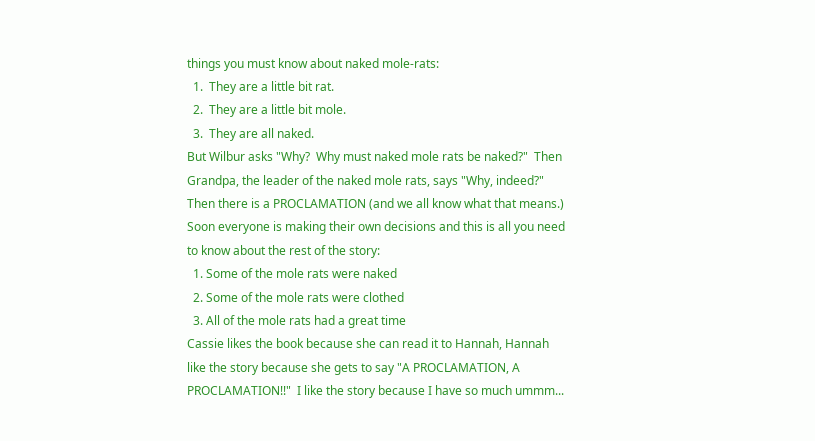things you must know about naked mole-rats:
  1.  They are a little bit rat.
  2.  They are a little bit mole.
  3.  They are all naked.
But Wilbur asks "Why?  Why must naked mole rats be naked?"  Then Grandpa, the leader of the naked mole rats, says "Why, indeed?"  Then there is a PROCLAMATION (and we all know what that means.)  Soon everyone is making their own decisions and this is all you need to know about the rest of the story:
  1. Some of the mole rats were naked
  2. Some of the mole rats were clothed
  3. All of the mole rats had a great time
Cassie likes the book because she can read it to Hannah, Hannah like the story because she gets to say "A PROCLAMATION, A PROCLAMATION!!"  I like the story because I have so much ummm...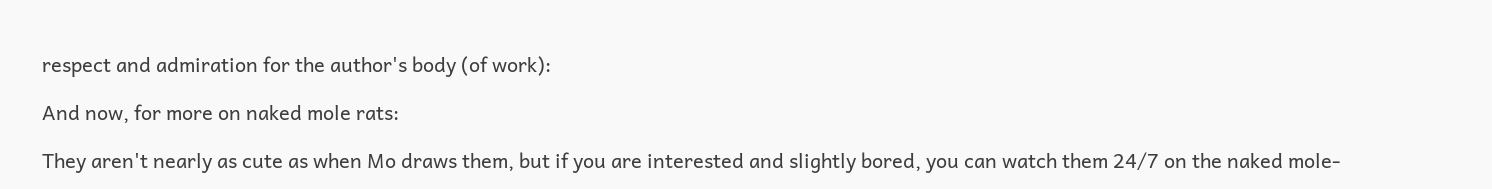respect and admiration for the author's body (of work):

And now, for more on naked mole rats:

They aren't nearly as cute as when Mo draws them, but if you are interested and slightly bored, you can watch them 24/7 on the naked mole-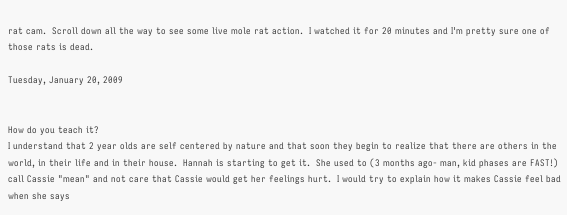rat cam.  Scroll down all the way to see some live mole rat action.  I watched it for 20 minutes and I'm pretty sure one of those rats is dead.

Tuesday, January 20, 2009


How do you teach it?
I understand that 2 year olds are self centered by nature and that soon they begin to realize that there are others in the world, in their life and in their house.  Hannah is starting to get it.  She used to (3 months ago- man, kid phases are FAST!) call Cassie "mean" and not care that Cassie would get her feelings hurt.  I would try to explain how it makes Cassie feel bad when she says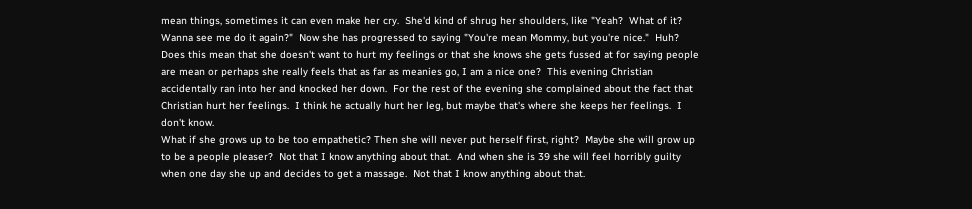mean things, sometimes it can even make her cry.  She'd kind of shrug her shoulders, like "Yeah?  What of it? Wanna see me do it again?"  Now she has progressed to saying "You're mean Mommy, but you're nice."  Huh?  Does this mean that she doesn't want to hurt my feelings or that she knows she gets fussed at for saying people are mean or perhaps she really feels that as far as meanies go, I am a nice one?  This evening Christian accidentally ran into her and knocked her down.  For the rest of the evening she complained about the fact that Christian hurt her feelings.  I think he actually hurt her leg, but maybe that's where she keeps her feelings.  I don't know.
What if she grows up to be too empathetic? Then she will never put herself first, right?  Maybe she will grow up to be a people pleaser?  Not that I know anything about that.  And when she is 39 she will feel horribly guilty when one day she up and decides to get a massage.  Not that I know anything about that.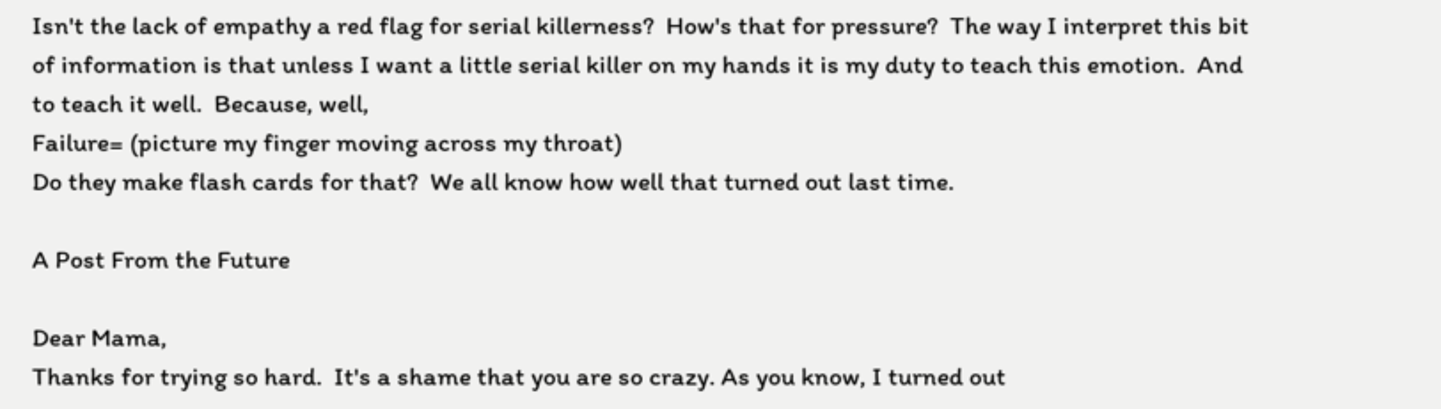Isn't the lack of empathy a red flag for serial killerness?  How's that for pressure?  The way I interpret this bit of information is that unless I want a little serial killer on my hands it is my duty to teach this emotion.  And to teach it well.  Because, well,
Failure= (picture my finger moving across my throat)
Do they make flash cards for that?  We all know how well that turned out last time.

A Post From the Future

Dear Mama,
Thanks for trying so hard.  It's a shame that you are so crazy. As you know, I turned out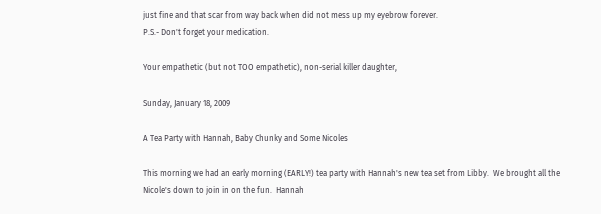just fine and that scar from way back when did not mess up my eyebrow forever.
P.S.- Don't forget your medication.

Your empathetic (but not TOO empathetic), non-serial killer daughter,

Sunday, January 18, 2009

A Tea Party with Hannah, Baby Chunky and Some Nicoles

This morning we had an early morning (EARLY!) tea party with Hannah's new tea set from Libby.  We brought all the Nicole's down to join in on the fun.  Hannah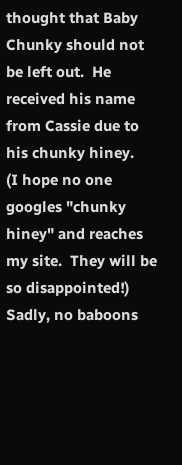thought that Baby Chunky should not be left out.  He received his name from Cassie due to his chunky hiney.
(I hope no one googles "chunky hiney" and reaches my site.  They will be so disappointed!)
Sadly, no baboons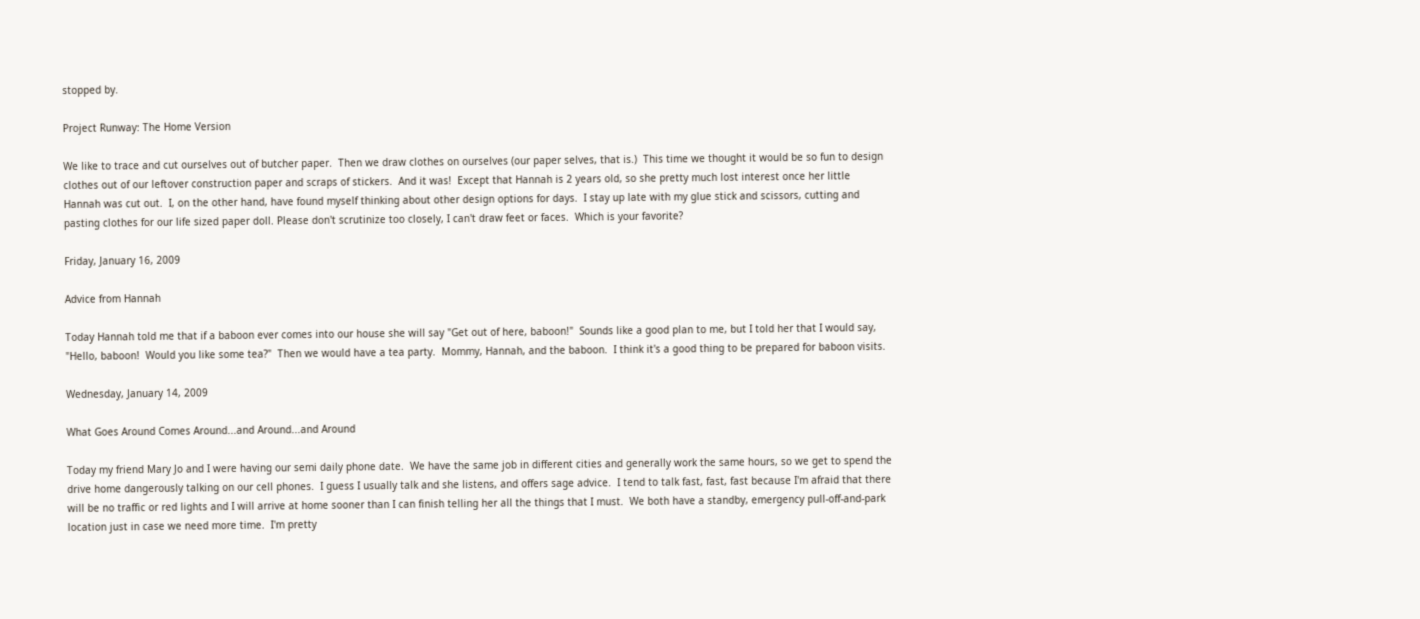stopped by.

Project Runway: The Home Version

We like to trace and cut ourselves out of butcher paper.  Then we draw clothes on ourselves (our paper selves, that is.)  This time we thought it would be so fun to design clothes out of our leftover construction paper and scraps of stickers.  And it was!  Except that Hannah is 2 years old, so she pretty much lost interest once her little Hannah was cut out.  I, on the other hand, have found myself thinking about other design options for days.  I stay up late with my glue stick and scissors, cutting and pasting clothes for our life sized paper doll. Please don't scrutinize too closely, I can't draw feet or faces.  Which is your favorite?

Friday, January 16, 2009

Advice from Hannah

Today Hannah told me that if a baboon ever comes into our house she will say "Get out of here, baboon!"  Sounds like a good plan to me, but I told her that I would say, "Hello, baboon!  Would you like some tea?"  Then we would have a tea party.  Mommy, Hannah, and the baboon.  I think it's a good thing to be prepared for baboon visits.

Wednesday, January 14, 2009

What Goes Around Comes Around...and Around...and Around

Today my friend Mary Jo and I were having our semi daily phone date.  We have the same job in different cities and generally work the same hours, so we get to spend the drive home dangerously talking on our cell phones.  I guess I usually talk and she listens, and offers sage advice.  I tend to talk fast, fast, fast because I'm afraid that there will be no traffic or red lights and I will arrive at home sooner than I can finish telling her all the things that I must.  We both have a standby, emergency pull-off-and-park location just in case we need more time.  I'm pretty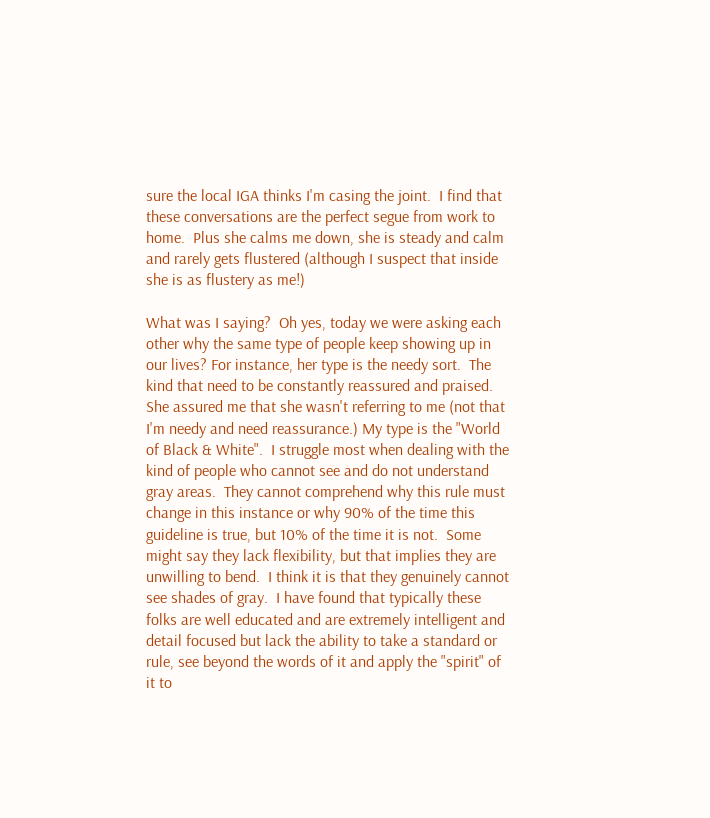sure the local IGA thinks I'm casing the joint.  I find that these conversations are the perfect segue from work to home.  Plus she calms me down, she is steady and calm and rarely gets flustered (although I suspect that inside she is as flustery as me!)

What was I saying?  Oh yes, today we were asking each other why the same type of people keep showing up in our lives? For instance, her type is the needy sort.  The kind that need to be constantly reassured and praised.  She assured me that she wasn't referring to me (not that I'm needy and need reassurance.) My type is the "World of Black & White".  I struggle most when dealing with the kind of people who cannot see and do not understand gray areas.  They cannot comprehend why this rule must change in this instance or why 90% of the time this guideline is true, but 10% of the time it is not.  Some might say they lack flexibility, but that implies they are unwilling to bend.  I think it is that they genuinely cannot see shades of gray.  I have found that typically these folks are well educated and are extremely intelligent and detail focused but lack the ability to take a standard or rule, see beyond the words of it and apply the "spirit" of it to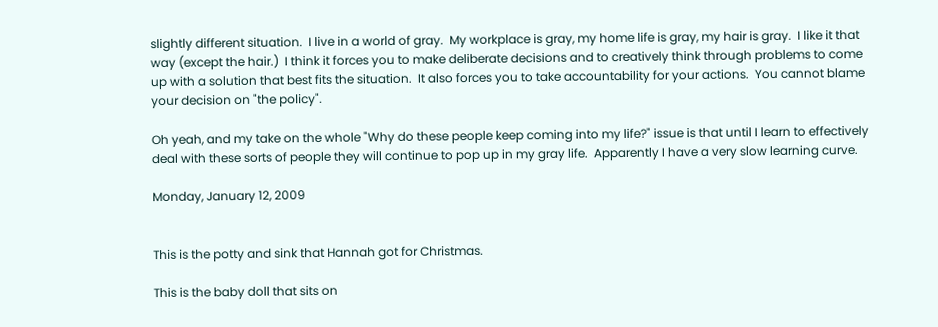slightly different situation.  I live in a world of gray.  My workplace is gray, my home life is gray, my hair is gray.  I like it that way (except the hair.)  I think it forces you to make deliberate decisions and to creatively think through problems to come up with a solution that best fits the situation.  It also forces you to take accountability for your actions.  You cannot blame your decision on "the policy".

Oh yeah, and my take on the whole "Why do these people keep coming into my life?" issue is that until I learn to effectively deal with these sorts of people they will continue to pop up in my gray life.  Apparently I have a very slow learning curve.

Monday, January 12, 2009


This is the potty and sink that Hannah got for Christmas.

This is the baby doll that sits on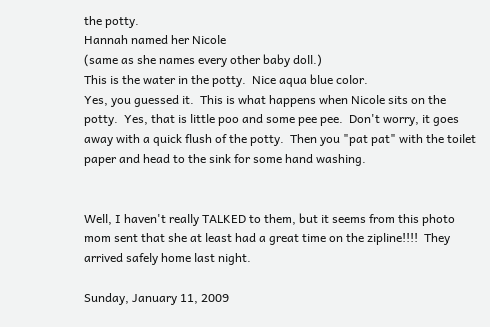the potty.
Hannah named her Nicole
(same as she names every other baby doll.)
This is the water in the potty.  Nice aqua blue color.
Yes, you guessed it.  This is what happens when Nicole sits on the potty.  Yes, that is little poo and some pee pee.  Don't worry, it goes away with a quick flush of the potty.  Then you "pat pat" with the toilet paper and head to the sink for some hand washing.


Well, I haven't really TALKED to them, but it seems from this photo mom sent that she at least had a great time on the zipline!!!!  They arrived safely home last night.

Sunday, January 11, 2009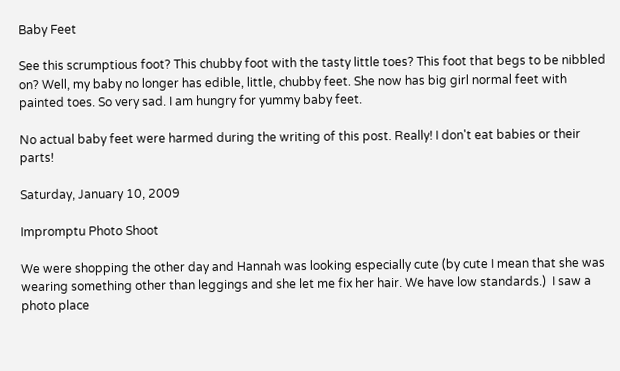Baby Feet

See this scrumptious foot? This chubby foot with the tasty little toes? This foot that begs to be nibbled on? Well, my baby no longer has edible, little, chubby feet. She now has big girl normal feet with painted toes. So very sad. I am hungry for yummy baby feet.

No actual baby feet were harmed during the writing of this post. Really! I don't eat babies or their parts!

Saturday, January 10, 2009

Impromptu Photo Shoot

We were shopping the other day and Hannah was looking especially cute (by cute I mean that she was wearing something other than leggings and she let me fix her hair. We have low standards.)  I saw a photo place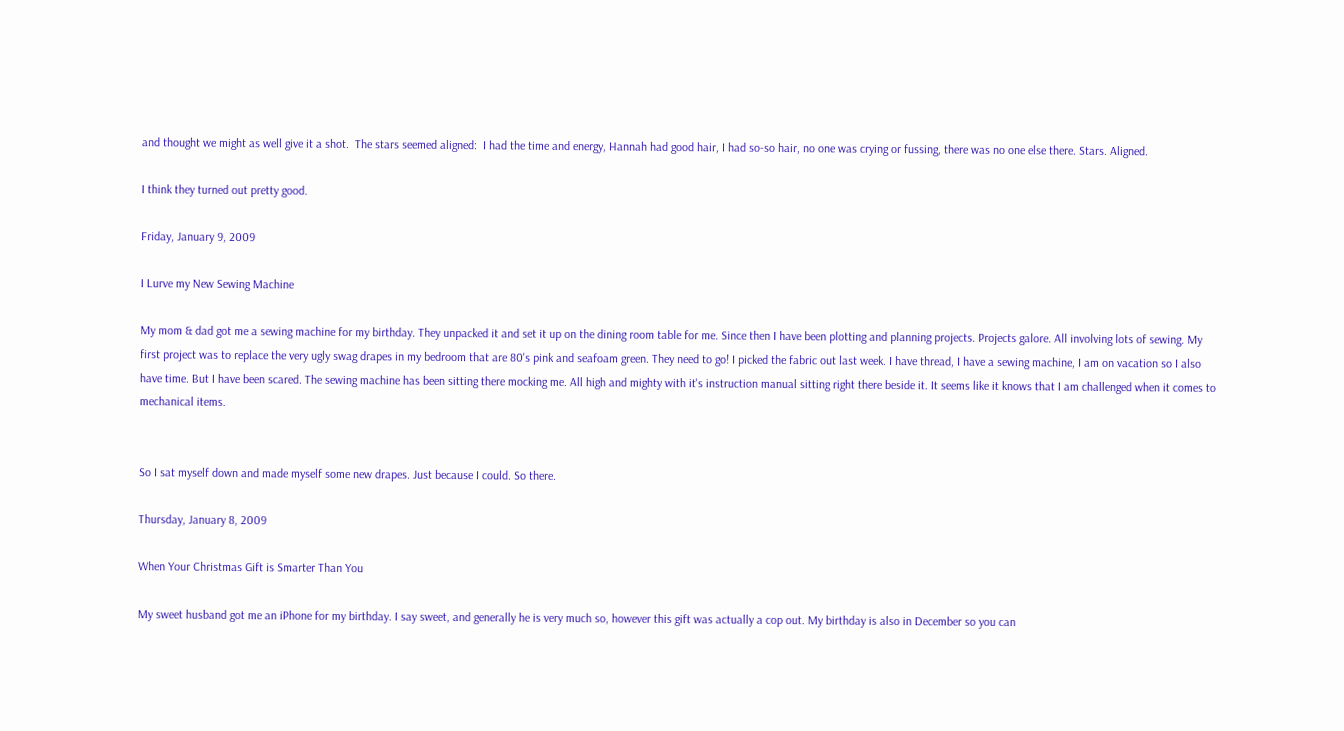and thought we might as well give it a shot.  The stars seemed aligned:  I had the time and energy, Hannah had good hair, I had so-so hair, no one was crying or fussing, there was no one else there. Stars. Aligned.

I think they turned out pretty good.

Friday, January 9, 2009

I Lurve my New Sewing Machine

My mom & dad got me a sewing machine for my birthday. They unpacked it and set it up on the dining room table for me. Since then I have been plotting and planning projects. Projects galore. All involving lots of sewing. My first project was to replace the very ugly swag drapes in my bedroom that are 80's pink and seafoam green. They need to go! I picked the fabric out last week. I have thread, I have a sewing machine, I am on vacation so I also have time. But I have been scared. The sewing machine has been sitting there mocking me. All high and mighty with it's instruction manual sitting right there beside it. It seems like it knows that I am challenged when it comes to mechanical items.


So I sat myself down and made myself some new drapes. Just because I could. So there.

Thursday, January 8, 2009

When Your Christmas Gift is Smarter Than You

My sweet husband got me an iPhone for my birthday. I say sweet, and generally he is very much so, however this gift was actually a cop out. My birthday is also in December so you can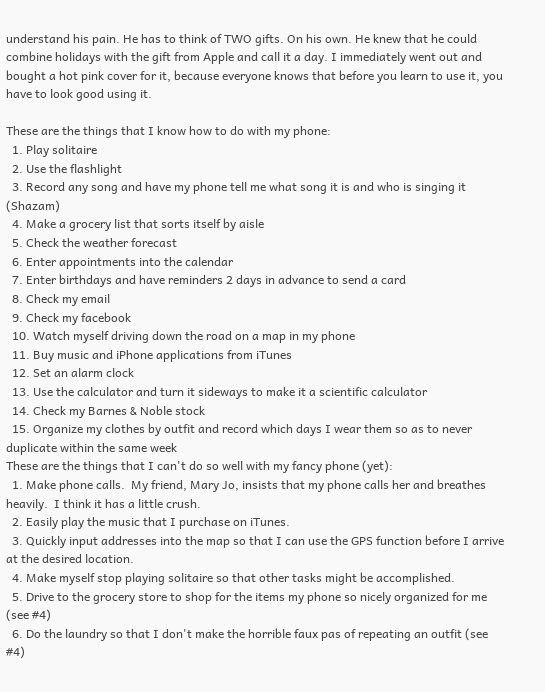understand his pain. He has to think of TWO gifts. On his own. He knew that he could combine holidays with the gift from Apple and call it a day. I immediately went out and bought a hot pink cover for it, because everyone knows that before you learn to use it, you have to look good using it.

These are the things that I know how to do with my phone:
  1. Play solitaire
  2. Use the flashlight
  3. Record any song and have my phone tell me what song it is and who is singing it (Shazam)
  4. Make a grocery list that sorts itself by aisle
  5. Check the weather forecast
  6. Enter appointments into the calendar
  7. Enter birthdays and have reminders 2 days in advance to send a card
  8. Check my email
  9. Check my facebook
  10. Watch myself driving down the road on a map in my phone
  11. Buy music and iPhone applications from iTunes
  12. Set an alarm clock
  13. Use the calculator and turn it sideways to make it a scientific calculator
  14. Check my Barnes & Noble stock
  15. Organize my clothes by outfit and record which days I wear them so as to never duplicate within the same week
These are the things that I can't do so well with my fancy phone (yet):
  1. Make phone calls.  My friend, Mary Jo, insists that my phone calls her and breathes heavily.  I think it has a little crush.
  2. Easily play the music that I purchase on iTunes.
  3. Quickly input addresses into the map so that I can use the GPS function before I arrive at the desired location.
  4. Make myself stop playing solitaire so that other tasks might be accomplished.
  5. Drive to the grocery store to shop for the items my phone so nicely organized for me (see #4)
  6. Do the laundry so that I don't make the horrible faux pas of repeating an outfit (see #4)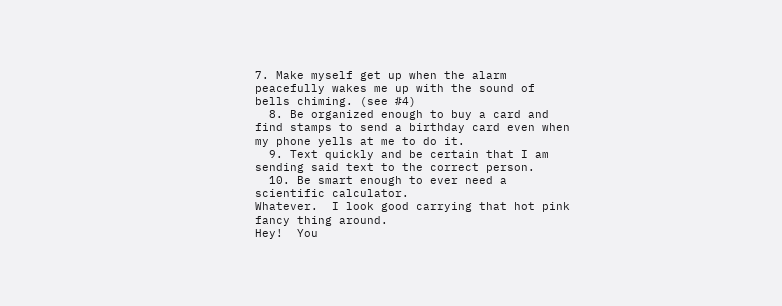7. Make myself get up when the alarm peacefully wakes me up with the sound of bells chiming. (see #4)
  8. Be organized enough to buy a card and find stamps to send a birthday card even when my phone yells at me to do it.
  9. Text quickly and be certain that I am sending said text to the correct person.
  10. Be smart enough to ever need a scientific calculator.
Whatever.  I look good carrying that hot pink fancy thing around.
Hey!  You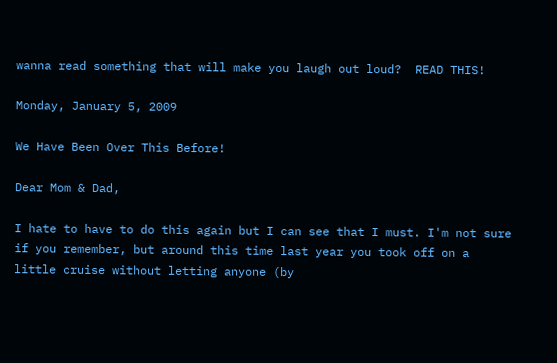wanna read something that will make you laugh out loud?  READ THIS!

Monday, January 5, 2009

We Have Been Over This Before!

Dear Mom & Dad,

I hate to have to do this again but I can see that I must. I'm not sure if you remember, but around this time last year you took off on a little cruise without letting anyone (by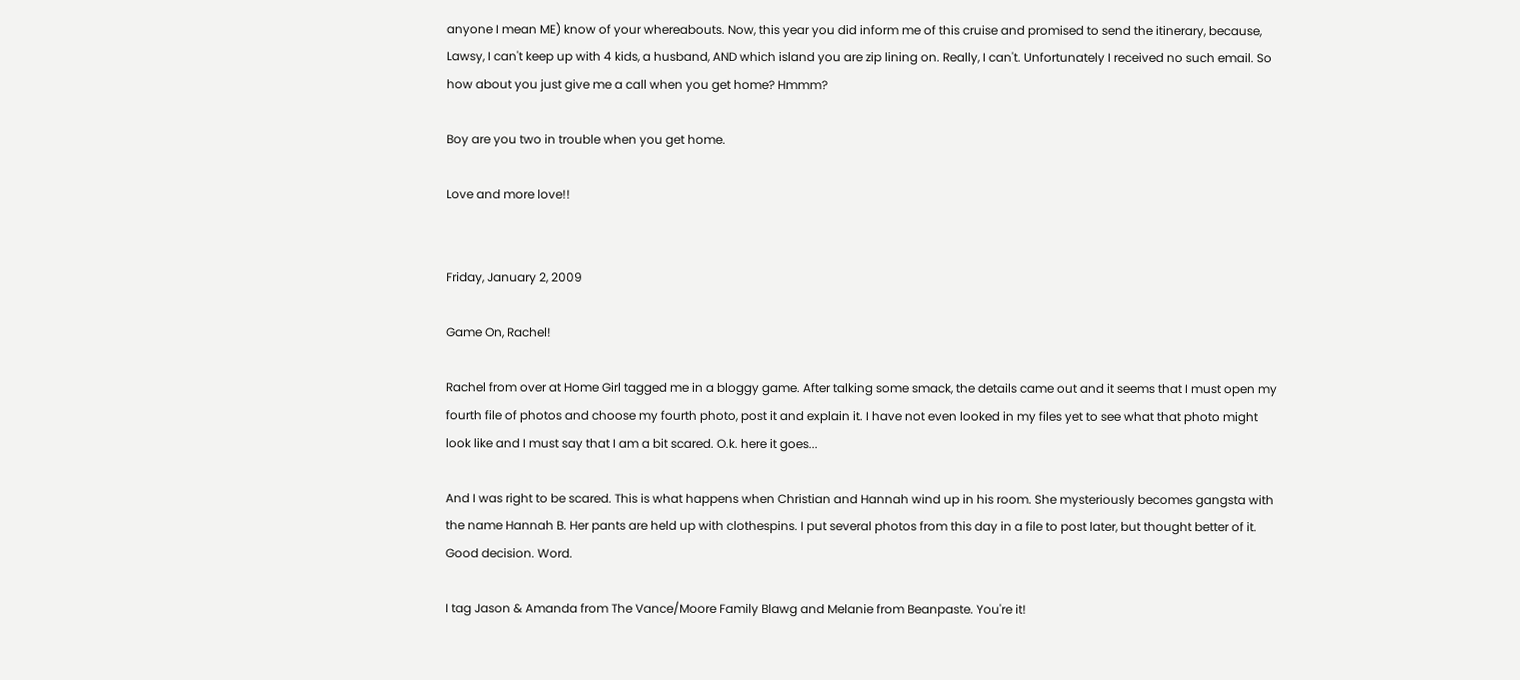anyone I mean ME) know of your whereabouts. Now, this year you did inform me of this cruise and promised to send the itinerary, because, Lawsy, I can't keep up with 4 kids, a husband, AND which island you are zip lining on. Really, I can't. Unfortunately I received no such email. So how about you just give me a call when you get home? Hmmm?

Boy are you two in trouble when you get home.

Love and more love!!


Friday, January 2, 2009

Game On, Rachel!

Rachel from over at Home Girl tagged me in a bloggy game. After talking some smack, the details came out and it seems that I must open my fourth file of photos and choose my fourth photo, post it and explain it. I have not even looked in my files yet to see what that photo might look like and I must say that I am a bit scared. O.k. here it goes...

And I was right to be scared. This is what happens when Christian and Hannah wind up in his room. She mysteriously becomes gangsta with the name Hannah B. Her pants are held up with clothespins. I put several photos from this day in a file to post later, but thought better of it. Good decision. Word.

I tag Jason & Amanda from The Vance/Moore Family Blawg and Melanie from Beanpaste. You're it!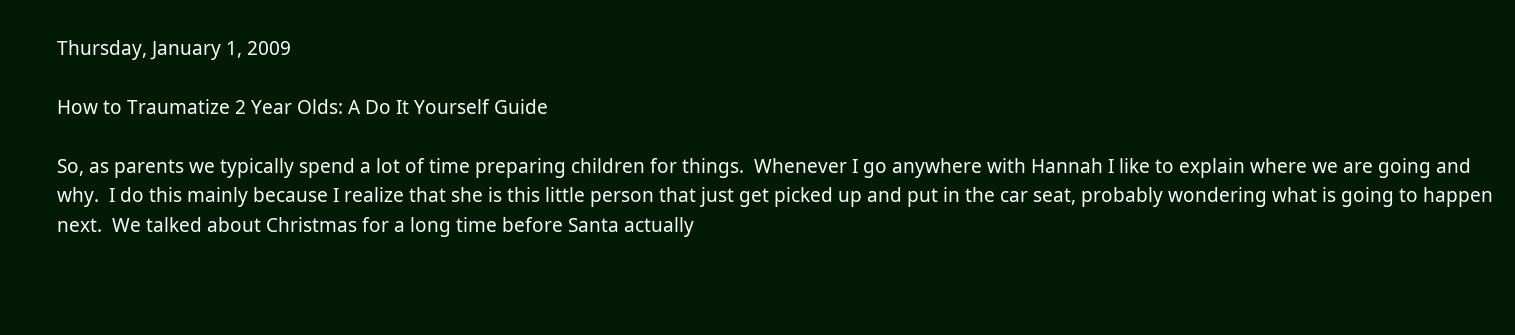Thursday, January 1, 2009

How to Traumatize 2 Year Olds: A Do It Yourself Guide

So, as parents we typically spend a lot of time preparing children for things.  Whenever I go anywhere with Hannah I like to explain where we are going and why.  I do this mainly because I realize that she is this little person that just get picked up and put in the car seat, probably wondering what is going to happen next.  We talked about Christmas for a long time before Santa actually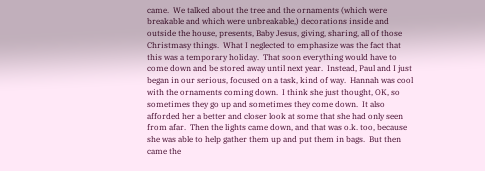came.  We talked about the tree and the ornaments (which were breakable and which were unbreakable,) decorations inside and outside the house, presents, Baby Jesus, giving, sharing, all of those Christmasy things.  What I neglected to emphasize was the fact that this was a temporary holiday.  That soon everything would have to come down and be stored away until next year.  Instead, Paul and I just began in our serious, focused on a task, kind of way.  Hannah was cool with the ornaments coming down.  I think she just thought, OK, so sometimes they go up and sometimes they come down.  It also afforded her a better and closer look at some that she had only seen from afar.  Then the lights came down, and that was o.k. too, because she was able to help gather them up and put them in bags.  But then came the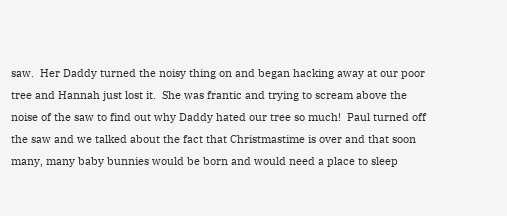saw.  Her Daddy turned the noisy thing on and began hacking away at our poor tree and Hannah just lost it.  She was frantic and trying to scream above the noise of the saw to find out why Daddy hated our tree so much!  Paul turned off the saw and we talked about the fact that Christmastime is over and that soon many, many baby bunnies would be born and would need a place to sleep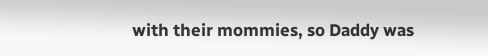with their mommies, so Daddy was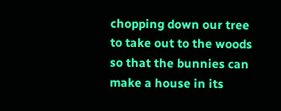chopping down our tree to take out to the woods so that the bunnies can make a house in its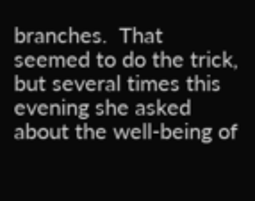branches.  That seemed to do the trick, but several times this evening she asked about the well-being of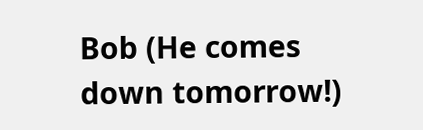Bob (He comes down tomorrow!)